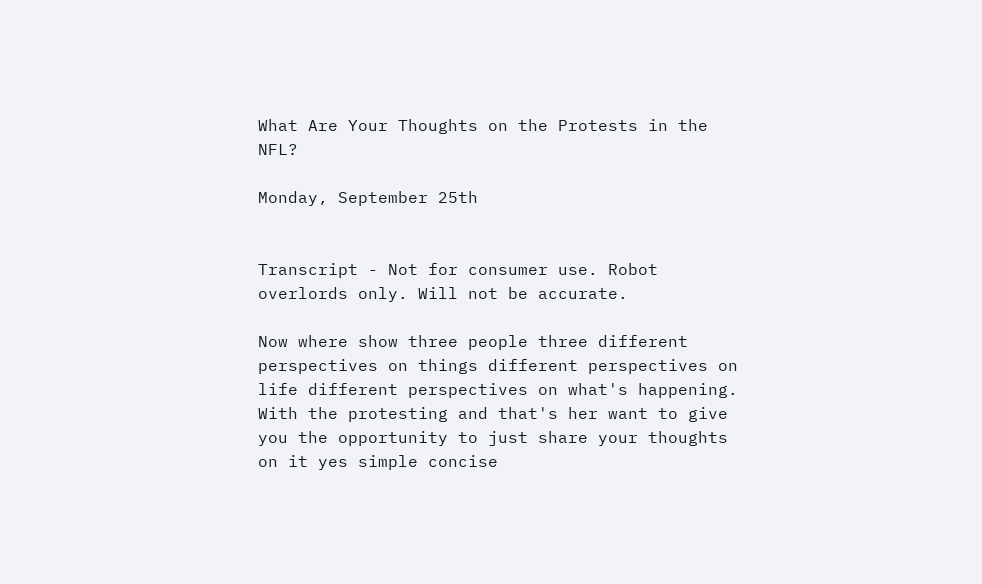What Are Your Thoughts on the Protests in the NFL?

Monday, September 25th


Transcript - Not for consumer use. Robot overlords only. Will not be accurate.

Now where show three people three different perspectives on things different perspectives on life different perspectives on what's happening. With the protesting and that's her want to give you the opportunity to just share your thoughts on it yes simple concise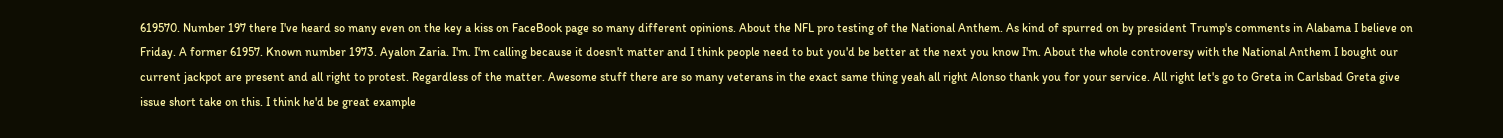619570. Number 197 there I've heard so many even on the key a kiss on FaceBook page so many different opinions. About the NFL pro testing of the National Anthem. As kind of spurred on by president Trump's comments in Alabama I believe on Friday. A former 61957. Known number 1973. Ayalon Zaria. I'm. I'm calling because it doesn't matter and I think people need to but you'd be better at the next you know I'm. About the whole controversy with the National Anthem I bought our current jackpot are present and all right to protest. Regardless of the matter. Awesome stuff there are so many veterans in the exact same thing yeah all right Alonso thank you for your service. All right let's go to Greta in Carlsbad Greta give issue short take on this. I think he'd be great example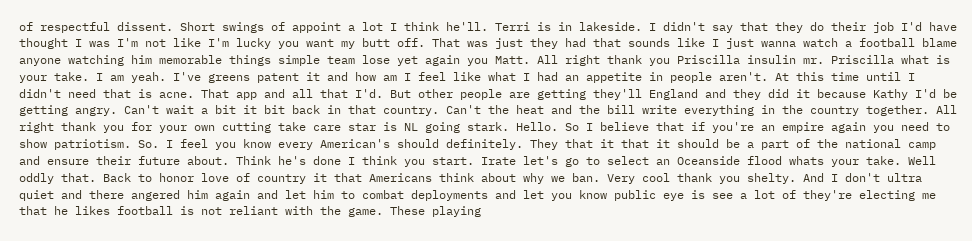of respectful dissent. Short swings of appoint a lot I think he'll. Terri is in lakeside. I didn't say that they do their job I'd have thought I was I'm not like I'm lucky you want my butt off. That was just they had that sounds like I just wanna watch a football blame anyone watching him memorable things simple team lose yet again you Matt. All right thank you Priscilla insulin mr. Priscilla what is your take. I am yeah. I've greens patent it and how am I feel like what I had an appetite in people aren't. At this time until I didn't need that is acne. That app and all that I'd. But other people are getting they'll England and they did it because Kathy I'd be getting angry. Can't wait a bit it bit back in that country. Can't the heat and the bill write everything in the country together. All right thank you for your own cutting take care star is NL going stark. Hello. So I believe that if you're an empire again you need to show patriotism. So. I feel you know every American's should definitely. They that it that it should be a part of the national camp and ensure their future about. Think he's done I think you start. Irate let's go to select an Oceanside flood whats your take. Well oddly that. Back to honor love of country it that Americans think about why we ban. Very cool thank you shelty. And I don't ultra quiet and there angered him again and let him to combat deployments and let you know public eye is see a lot of they're electing me that he likes football is not reliant with the game. These playing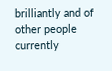brilliantly and of other people currently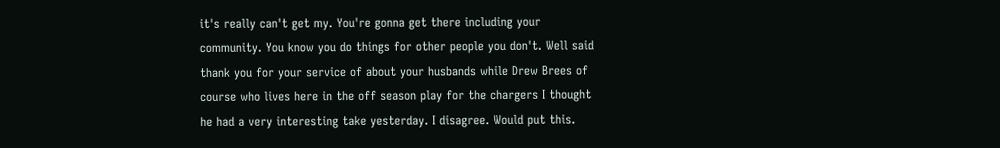it's really can't get my. You're gonna get there including your community. You know you do things for other people you don't. Well said thank you for your service of about your husbands while Drew Brees of course who lives here in the off season play for the chargers I thought he had a very interesting take yesterday. I disagree. Would put this.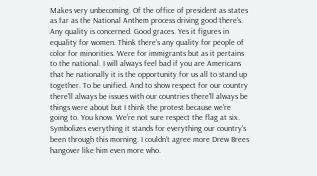Makes very unbecoming. Of the office of president as states as far as the National Anthem process driving good there's. Any quality is concerned. Good graces. Yes it figures in equality for women. Think there's any quality for people of color for minorities. Were for immigrants but as it pertains to the national. I will always feel bad if you are Americans that he nationally it is the opportunity for us all to stand up together. To be unified. And to show respect for our country there'll always be issues with our countries there'll always be things were about but I think the protest because we're going to. You know. We're not sure respect the flag at six. Symbolizes everything it stands for everything our country's been through this morning. I couldn't agree more Drew Brees hangover like him even more who.